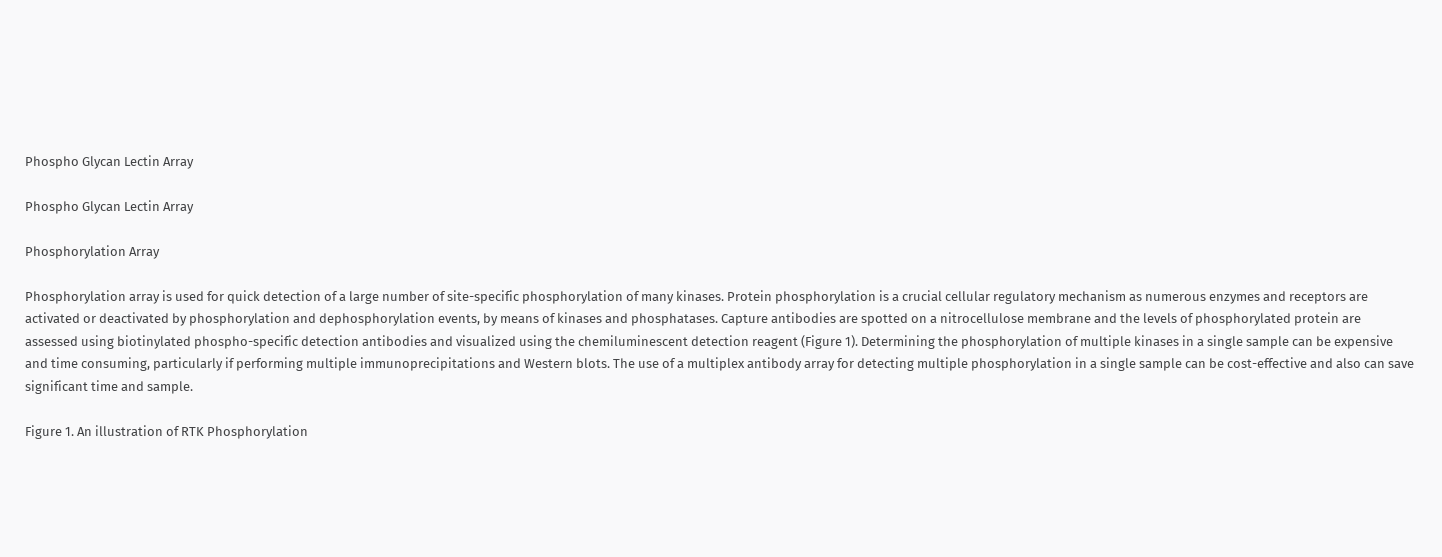Phospho Glycan Lectin Array

Phospho Glycan Lectin Array

Phosphorylation Array

Phosphorylation array is used for quick detection of a large number of site-specific phosphorylation of many kinases. Protein phosphorylation is a crucial cellular regulatory mechanism as numerous enzymes and receptors are activated or deactivated by phosphorylation and dephosphorylation events, by means of kinases and phosphatases. Capture antibodies are spotted on a nitrocellulose membrane and the levels of phosphorylated protein are assessed using biotinylated phospho-specific detection antibodies and visualized using the chemiluminescent detection reagent (Figure 1). Determining the phosphorylation of multiple kinases in a single sample can be expensive and time consuming, particularly if performing multiple immunoprecipitations and Western blots. The use of a multiplex antibody array for detecting multiple phosphorylation in a single sample can be cost-effective and also can save significant time and sample.

Figure 1. An illustration of RTK Phosphorylation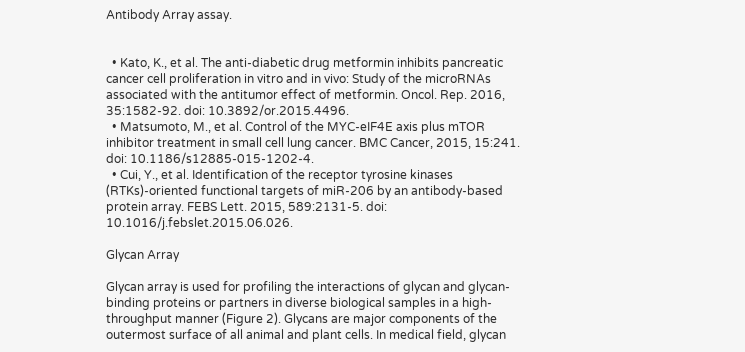Antibody Array assay.


  • Kato, K., et al. The anti-diabetic drug metformin inhibits pancreatic cancer cell proliferation in vitro and in vivo: Study of the microRNAs associated with the antitumor effect of metformin. Oncol. Rep. 2016, 35:1582-92. doi: 10.3892/or.2015.4496.
  • Matsumoto, M., et al. Control of the MYC-eIF4E axis plus mTOR inhibitor treatment in small cell lung cancer. BMC Cancer, 2015, 15:241. doi: 10.1186/s12885-015-1202-4.
  • Cui, Y., et al. Identification of the receptor tyrosine kinases (RTKs)-oriented functional targets of miR-206 by an antibody-based protein array. FEBS Lett. 2015, 589:2131-5. doi: 10.1016/j.febslet.2015.06.026.

Glycan Array

Glycan array is used for profiling the interactions of glycan and glycan-binding proteins or partners in diverse biological samples in a high-throughput manner (Figure 2). Glycans are major components of the outermost surface of all animal and plant cells. In medical field, glycan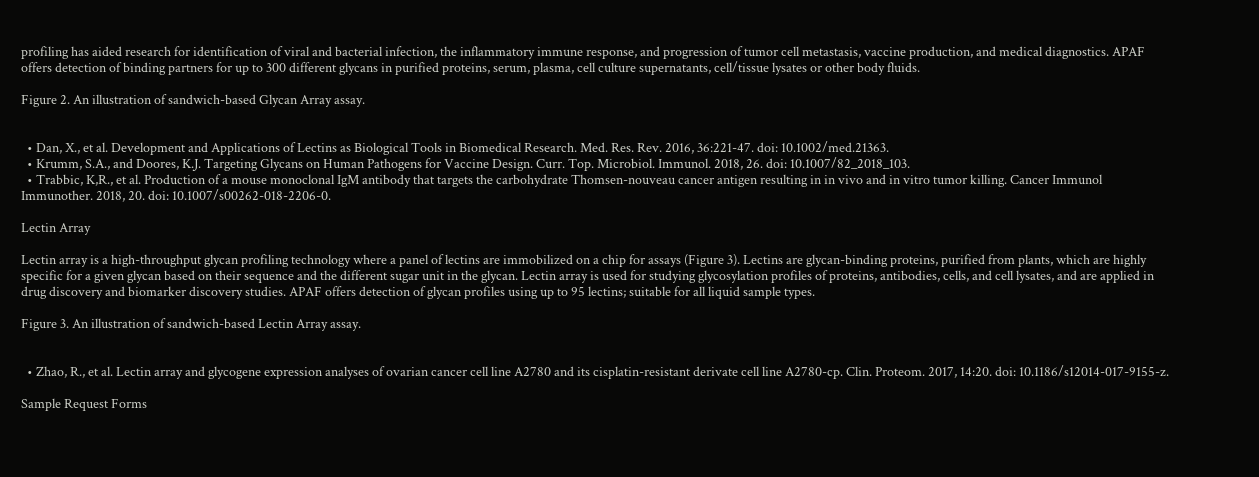profiling has aided research for identification of viral and bacterial infection, the inflammatory immune response, and progression of tumor cell metastasis, vaccine production, and medical diagnostics. APAF offers detection of binding partners for up to 300 different glycans in purified proteins, serum, plasma, cell culture supernatants, cell/tissue lysates or other body fluids.

Figure 2. An illustration of sandwich-based Glycan Array assay.


  • Dan, X., et al. Development and Applications of Lectins as Biological Tools in Biomedical Research. Med. Res. Rev. 2016, 36:221-47. doi: 10.1002/med.21363.
  • Krumm, S.A., and Doores, K.J. Targeting Glycans on Human Pathogens for Vaccine Design. Curr. Top. Microbiol. Immunol. 2018, 26. doi: 10.1007/82_2018_103.
  • Trabbic, K,R., et al. Production of a mouse monoclonal IgM antibody that targets the carbohydrate Thomsen-nouveau cancer antigen resulting in in vivo and in vitro tumor killing. Cancer Immunol Immunother. 2018, 20. doi: 10.1007/s00262-018-2206-0.

Lectin Array

Lectin array is a high-throughput glycan profiling technology where a panel of lectins are immobilized on a chip for assays (Figure 3). Lectins are glycan-binding proteins, purified from plants, which are highly specific for a given glycan based on their sequence and the different sugar unit in the glycan. Lectin array is used for studying glycosylation profiles of proteins, antibodies, cells, and cell lysates, and are applied in drug discovery and biomarker discovery studies. APAF offers detection of glycan profiles using up to 95 lectins; suitable for all liquid sample types.

Figure 3. An illustration of sandwich-based Lectin Array assay.


  • Zhao, R., et al. Lectin array and glycogene expression analyses of ovarian cancer cell line A2780 and its cisplatin-resistant derivate cell line A2780-cp. Clin. Proteom. 2017, 14:20. doi: 10.1186/s12014-017-9155-z.

Sample Request Forms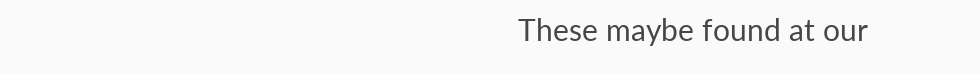These maybe found at our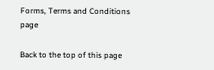Forms, Terms and Conditions page

Back to the top of this page